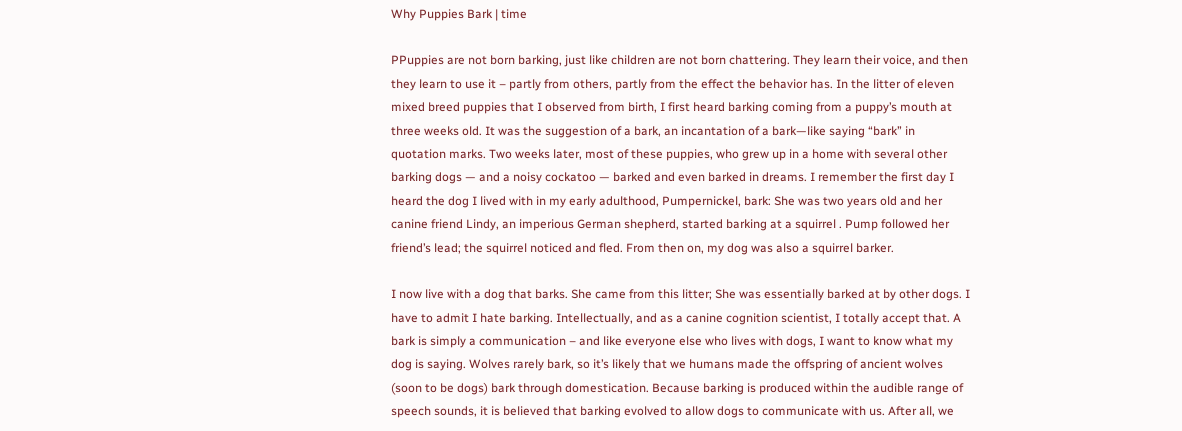Why Puppies Bark | time

PPuppies are not born barking, just like children are not born chattering. They learn their voice, and then they learn to use it – partly from others, partly from the effect the behavior has. In the litter of eleven mixed breed puppies that I observed from birth, I first heard barking coming from a puppy’s mouth at three weeks old. It was the suggestion of a bark, an incantation of a bark—like saying “bark” in quotation marks. Two weeks later, most of these puppies, who grew up in a home with several other barking dogs — and a noisy cockatoo — barked and even barked in dreams. I remember the first day I heard the dog I lived with in my early adulthood, Pumpernickel, bark: She was two years old and her canine friend Lindy, an imperious German shepherd, started barking at a squirrel . Pump followed her friend’s lead; the squirrel noticed and fled. From then on, my dog was also a squirrel barker.

I now live with a dog that barks. She came from this litter; She was essentially barked at by other dogs. I have to admit I hate barking. Intellectually, and as a canine cognition scientist, I totally accept that. A bark is simply a communication – and like everyone else who lives with dogs, I want to know what my dog is saying. Wolves rarely bark, so it’s likely that we humans made the offspring of ancient wolves (soon to be dogs) bark through domestication. Because barking is produced within the audible range of speech sounds, it is believed that barking evolved to allow dogs to communicate with us. After all, we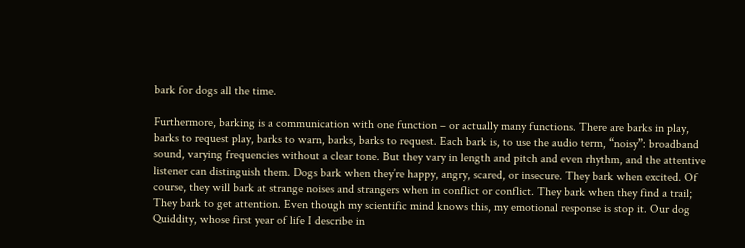bark for dogs all the time.

Furthermore, barking is a communication with one function – or actually many functions. There are barks in play, barks to request play, barks to warn, barks, barks to request. Each bark is, to use the audio term, “noisy”: broadband sound, varying frequencies without a clear tone. But they vary in length and pitch and even rhythm, and the attentive listener can distinguish them. Dogs bark when they’re happy, angry, scared, or insecure. They bark when excited. Of course, they will bark at strange noises and strangers when in conflict or conflict. They bark when they find a trail; They bark to get attention. Even though my scientific mind knows this, my emotional response is stop it. Our dog Quiddity, whose first year of life I describe in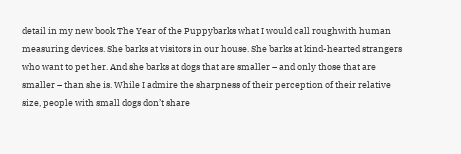detail in my new book The Year of the Puppybarks what I would call roughwith human measuring devices. She barks at visitors in our house. She barks at kind-hearted strangers who want to pet her. And she barks at dogs that are smaller – and only those that are smaller – than she is. While I admire the sharpness of their perception of their relative size, people with small dogs don’t share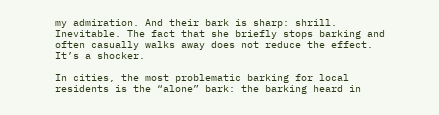my admiration. And their bark is sharp: shrill. Inevitable. The fact that she briefly stops barking and often casually walks away does not reduce the effect. It’s a shocker.

In cities, the most problematic barking for local residents is the “alone” bark: the barking heard in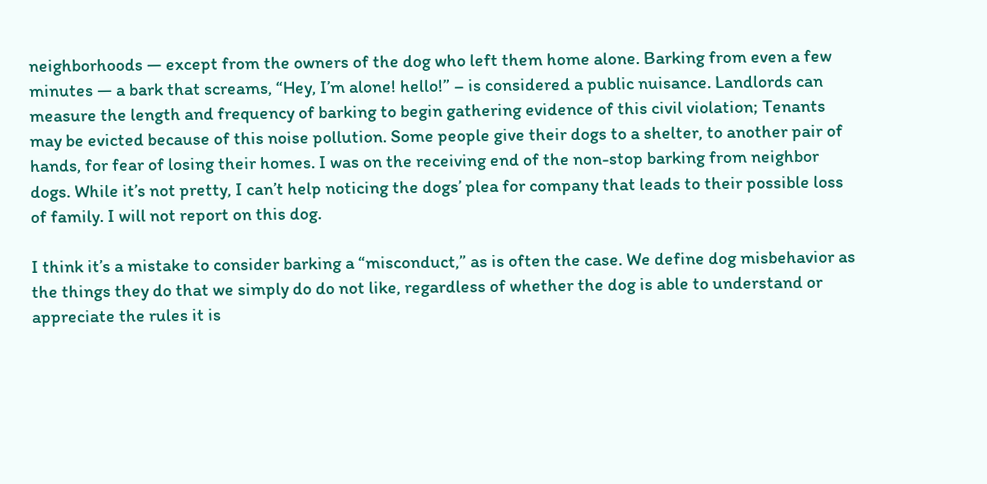neighborhoods — except from the owners of the dog who left them home alone. Barking from even a few minutes — a bark that screams, “Hey, I’m alone! hello!” – is considered a public nuisance. Landlords can measure the length and frequency of barking to begin gathering evidence of this civil violation; Tenants may be evicted because of this noise pollution. Some people give their dogs to a shelter, to another pair of hands, for fear of losing their homes. I was on the receiving end of the non-stop barking from neighbor dogs. While it’s not pretty, I can’t help noticing the dogs’ plea for company that leads to their possible loss of family. I will not report on this dog.

I think it’s a mistake to consider barking a “misconduct,” as is often the case. We define dog misbehavior as the things they do that we simply do do not like, regardless of whether the dog is able to understand or appreciate the rules it is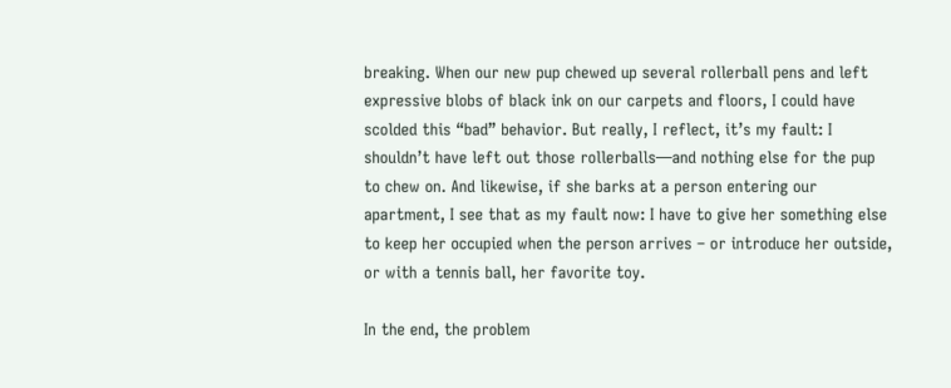breaking. When our new pup chewed up several rollerball pens and left expressive blobs of black ink on our carpets and floors, I could have scolded this “bad” behavior. But really, I reflect, it’s my fault: I shouldn’t have left out those rollerballs—and nothing else for the pup to chew on. And likewise, if she barks at a person entering our apartment, I see that as my fault now: I have to give her something else to keep her occupied when the person arrives – or introduce her outside, or with a tennis ball, her favorite toy.

In the end, the problem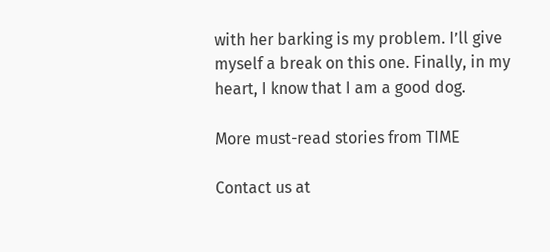with her barking is my problem. I’ll give myself a break on this one. Finally, in my heart, I know that I am a good dog.

More must-read stories from TIME

Contact us at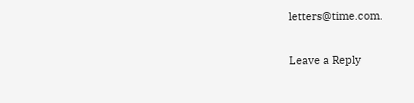letters@time.com.

Leave a Reply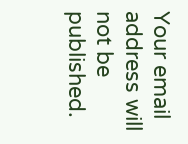Your email address will not be published.